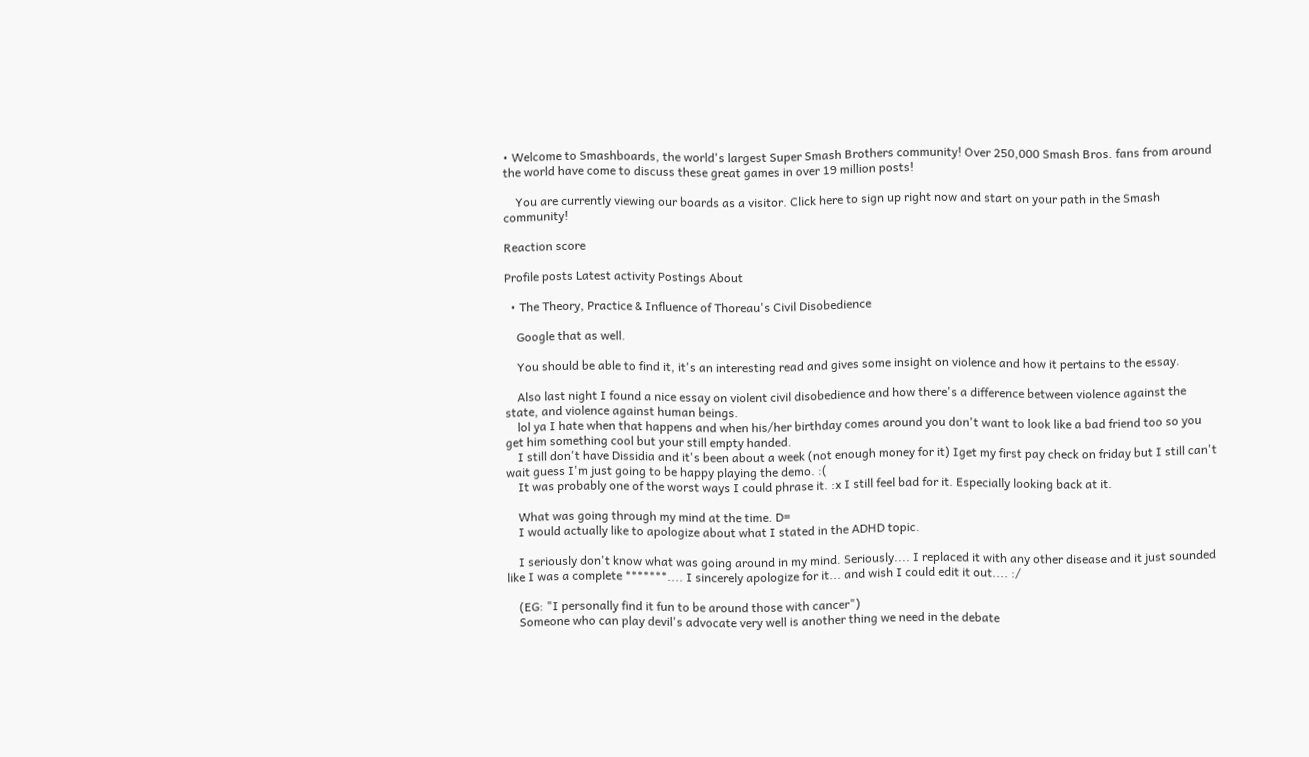• Welcome to Smashboards, the world's largest Super Smash Brothers community! Over 250,000 Smash Bros. fans from around the world have come to discuss these great games in over 19 million posts!

    You are currently viewing our boards as a visitor. Click here to sign up right now and start on your path in the Smash community!

Reaction score

Profile posts Latest activity Postings About

  • The Theory, Practice & Influence of Thoreau's Civil Disobedience

    Google that as well.

    You should be able to find it, it's an interesting read and gives some insight on violence and how it pertains to the essay.

    Also last night I found a nice essay on violent civil disobedience and how there's a difference between violence against the state, and violence against human beings.
    lol ya I hate when that happens and when his/her birthday comes around you don't want to look like a bad friend too so you get him something cool but your still empty handed.
    I still don't have Dissidia and it's been about a week (not enough money for it) Iget my first pay check on friday but I still can't wait guess I'm just going to be happy playing the demo. :(
    It was probably one of the worst ways I could phrase it. :x I still feel bad for it. Especially looking back at it.

    What was going through my mind at the time. D=
    I would actually like to apologize about what I stated in the ADHD topic.

    I seriously don't know what was going around in my mind. Seriously.... I replaced it with any other disease and it just sounded like I was a complete *******.... I sincerely apologize for it... and wish I could edit it out.... :/

    (EG: "I personally find it fun to be around those with cancer")
    Someone who can play devil's advocate very well is another thing we need in the debate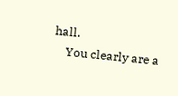hall.
    You clearly are a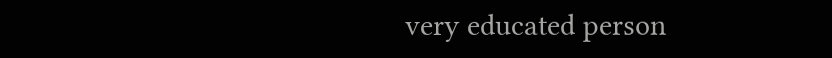very educated person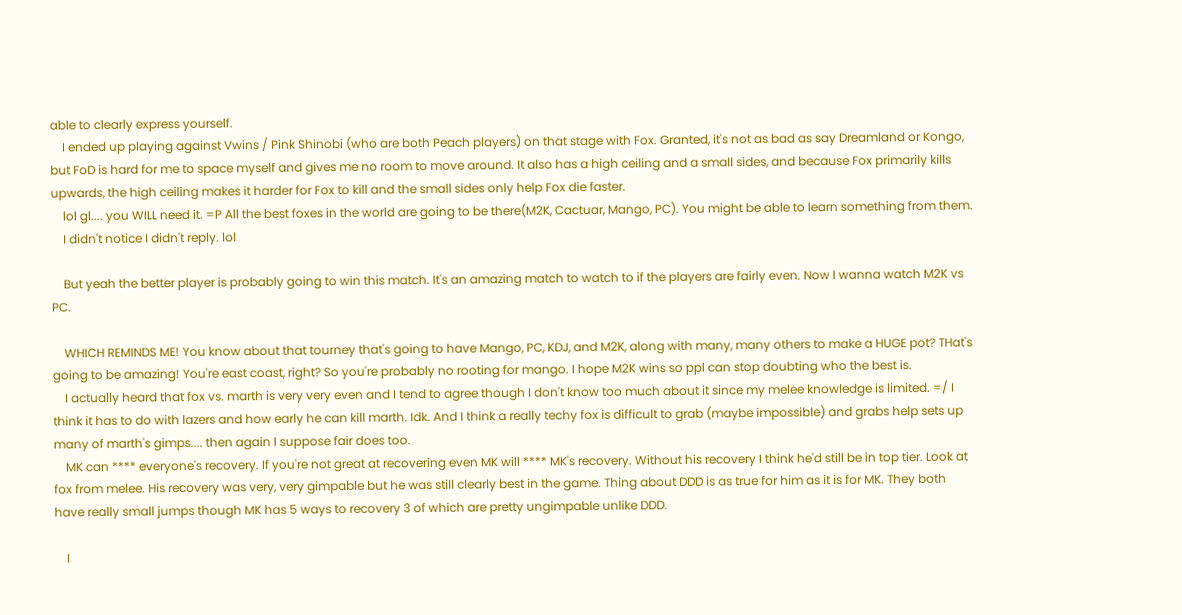able to clearly express yourself.
    I ended up playing against Vwins / Pink Shinobi (who are both Peach players) on that stage with Fox. Granted, it's not as bad as say Dreamland or Kongo, but FoD is hard for me to space myself and gives me no room to move around. It also has a high ceiling and a small sides, and because Fox primarily kills upwards, the high ceiling makes it harder for Fox to kill and the small sides only help Fox die faster.
    lol gl.... you WILL need it. =P All the best foxes in the world are going to be there(M2K, Cactuar, Mango, PC). You might be able to learn something from them.
    I didn't notice I didn't reply. lol

    But yeah the better player is probably going to win this match. It's an amazing match to watch to if the players are fairly even. Now I wanna watch M2K vs PC.

    WHICH REMINDS ME! You know about that tourney that's going to have Mango, PC, KDJ, and M2K, along with many, many others to make a HUGE pot? THat's going to be amazing! You're east coast, right? So you're probably no rooting for mango. I hope M2K wins so ppl can stop doubting who the best is.
    I actually heard that fox vs. marth is very very even and I tend to agree though I don't know too much about it since my melee knowledge is limited. =/ I think it has to do with lazers and how early he can kill marth. Idk. And I think a really techy fox is difficult to grab (maybe impossible) and grabs help sets up many of marth's gimps.... then again I suppose fair does too.
    MK can **** everyone's recovery. If you're not great at recovering even MK will **** MK's recovery. Without his recovery I think he'd still be in top tier. Look at fox from melee. His recovery was very, very gimpable but he was still clearly best in the game. Thing about DDD is as true for him as it is for MK. They both have really small jumps though MK has 5 ways to recovery 3 of which are pretty ungimpable unlike DDD.

    I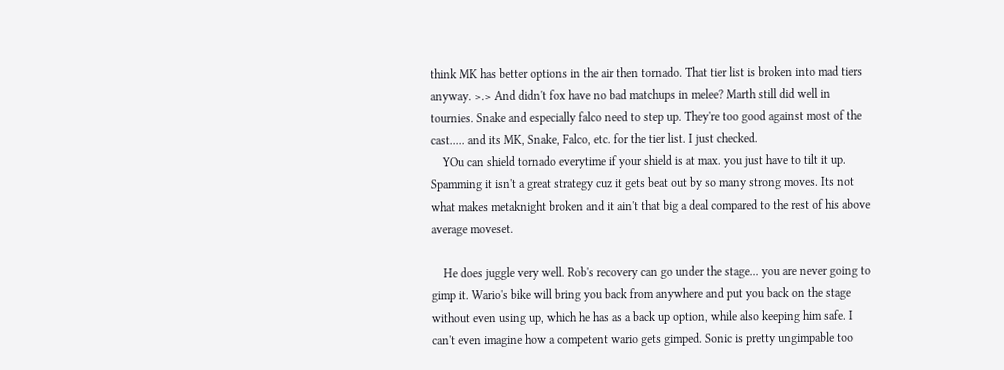think MK has better options in the air then tornado. That tier list is broken into mad tiers anyway. >.> And didn't fox have no bad matchups in melee? Marth still did well in tournies. Snake and especially falco need to step up. They're too good against most of the cast..... and its MK, Snake, Falco, etc. for the tier list. I just checked.
    YOu can shield tornado everytime if your shield is at max. you just have to tilt it up. Spamming it isn't a great strategy cuz it gets beat out by so many strong moves. Its not what makes metaknight broken and it ain't that big a deal compared to the rest of his above average moveset.

    He does juggle very well. Rob's recovery can go under the stage... you are never going to gimp it. Wario's bike will bring you back from anywhere and put you back on the stage without even using up, which he has as a back up option, while also keeping him safe. I can't even imagine how a competent wario gets gimped. Sonic is pretty ungimpable too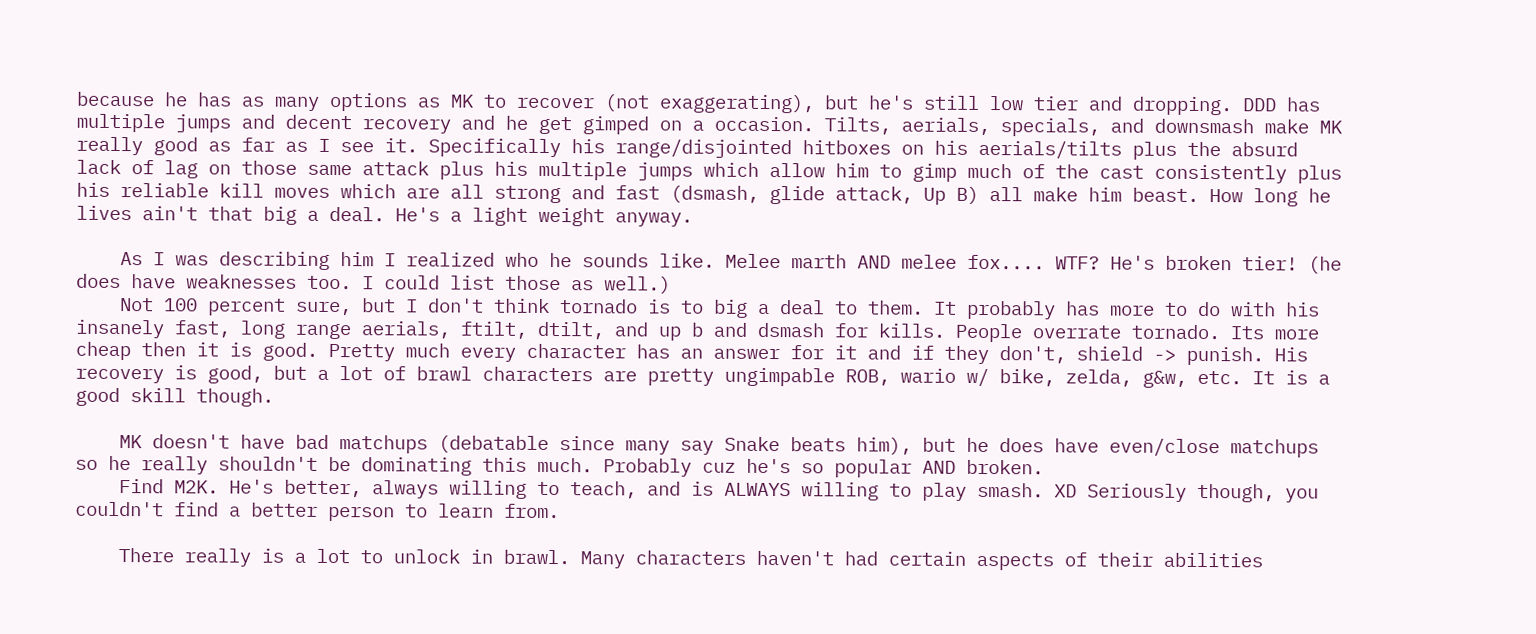because he has as many options as MK to recover (not exaggerating), but he's still low tier and dropping. DDD has multiple jumps and decent recovery and he get gimped on a occasion. Tilts, aerials, specials, and downsmash make MK really good as far as I see it. Specifically his range/disjointed hitboxes on his aerials/tilts plus the absurd lack of lag on those same attack plus his multiple jumps which allow him to gimp much of the cast consistently plus his reliable kill moves which are all strong and fast (dsmash, glide attack, Up B) all make him beast. How long he lives ain't that big a deal. He's a light weight anyway.

    As I was describing him I realized who he sounds like. Melee marth AND melee fox.... WTF? He's broken tier! (he does have weaknesses too. I could list those as well.)
    Not 100 percent sure, but I don't think tornado is to big a deal to them. It probably has more to do with his insanely fast, long range aerials, ftilt, dtilt, and up b and dsmash for kills. People overrate tornado. Its more cheap then it is good. Pretty much every character has an answer for it and if they don't, shield -> punish. His recovery is good, but a lot of brawl characters are pretty ungimpable ROB, wario w/ bike, zelda, g&w, etc. It is a good skill though.

    MK doesn't have bad matchups (debatable since many say Snake beats him), but he does have even/close matchups so he really shouldn't be dominating this much. Probably cuz he's so popular AND broken.
    Find M2K. He's better, always willing to teach, and is ALWAYS willing to play smash. XD Seriously though, you couldn't find a better person to learn from.

    There really is a lot to unlock in brawl. Many characters haven't had certain aspects of their abilities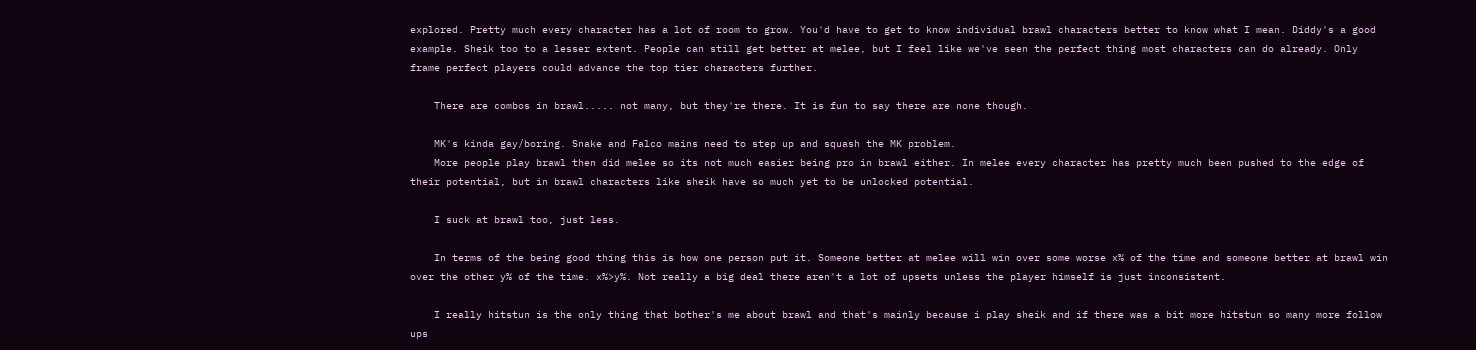explored. Pretty much every character has a lot of room to grow. You'd have to get to know individual brawl characters better to know what I mean. Diddy's a good example. Sheik too to a lesser extent. People can still get better at melee, but I feel like we've seen the perfect thing most characters can do already. Only frame perfect players could advance the top tier characters further.

    There are combos in brawl..... not many, but they're there. It is fun to say there are none though.

    MK's kinda gay/boring. Snake and Falco mains need to step up and squash the MK problem.
    More people play brawl then did melee so its not much easier being pro in brawl either. In melee every character has pretty much been pushed to the edge of their potential, but in brawl characters like sheik have so much yet to be unlocked potential.

    I suck at brawl too, just less.

    In terms of the being good thing this is how one person put it. Someone better at melee will win over some worse x% of the time and someone better at brawl win over the other y% of the time. x%>y%. Not really a big deal there aren't a lot of upsets unless the player himself is just inconsistent.

    I really hitstun is the only thing that bother's me about brawl and that's mainly because i play sheik and if there was a bit more hitstun so many more follow ups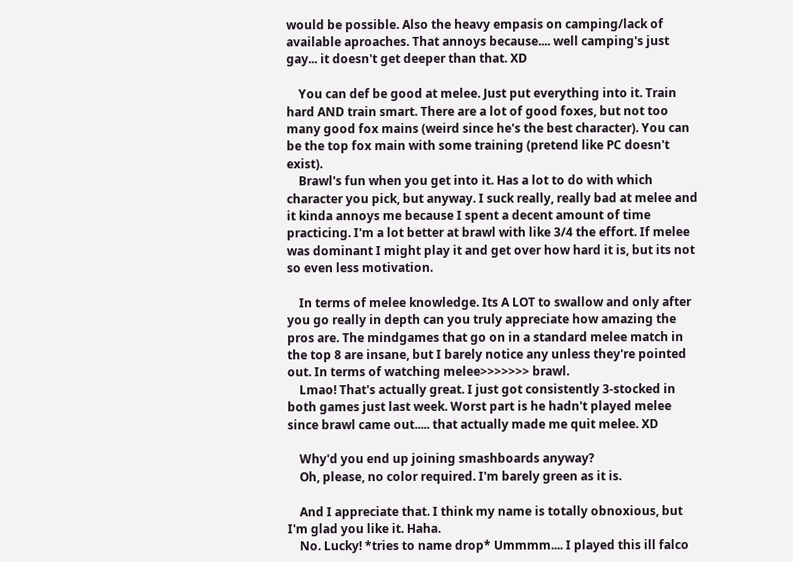would be possible. Also the heavy empasis on camping/lack of available aproaches. That annoys because.... well camping's just gay... it doesn't get deeper than that. XD

    You can def be good at melee. Just put everything into it. Train hard AND train smart. There are a lot of good foxes, but not too many good fox mains (weird since he's the best character). You can be the top fox main with some training (pretend like PC doesn't exist).
    Brawl's fun when you get into it. Has a lot to do with which character you pick, but anyway. I suck really, really bad at melee and it kinda annoys me because I spent a decent amount of time practicing. I'm a lot better at brawl with like 3/4 the effort. If melee was dominant I might play it and get over how hard it is, but its not so even less motivation.

    In terms of melee knowledge. Its A LOT to swallow and only after you go really in depth can you truly appreciate how amazing the pros are. The mindgames that go on in a standard melee match in the top 8 are insane, but I barely notice any unless they're pointed out. In terms of watching melee>>>>>>> brawl.
    Lmao! That's actually great. I just got consistently 3-stocked in both games just last week. Worst part is he hadn't played melee since brawl came out..... that actually made me quit melee. XD

    Why'd you end up joining smashboards anyway?
    Oh, please, no color required. I'm barely green as it is.

    And I appreciate that. I think my name is totally obnoxious, but I'm glad you like it. Haha.
    No. Lucky! *tries to name drop* Ummmm.... I played this ill falco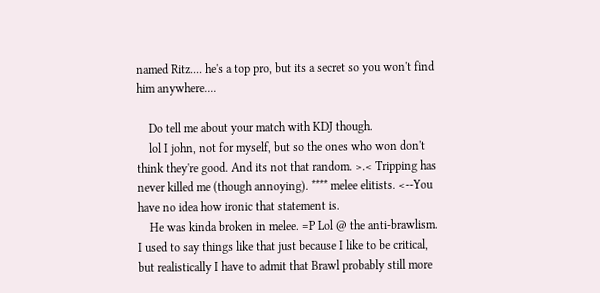named Ritz.... he's a top pro, but its a secret so you won't find him anywhere....

    Do tell me about your match with KDJ though.
    lol I john, not for myself, but so the ones who won don't think they're good. And its not that random. >.< Tripping has never killed me (though annoying). **** melee elitists. <--You have no idea how ironic that statement is.
    He was kinda broken in melee. =P Lol @ the anti-brawlism. I used to say things like that just because I like to be critical, but realistically I have to admit that Brawl probably still more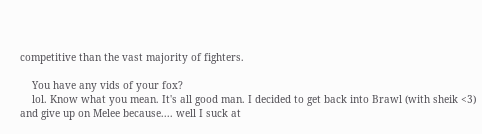competitive than the vast majority of fighters.

    You have any vids of your fox?
    lol. Know what you mean. It's all good man. I decided to get back into Brawl (with sheik <3) and give up on Melee because.... well I suck at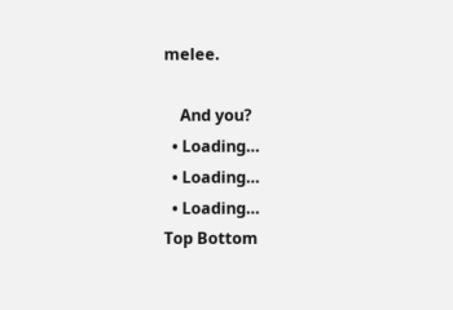melee.

    And you?
  • Loading…
  • Loading…
  • Loading…
Top Bottom